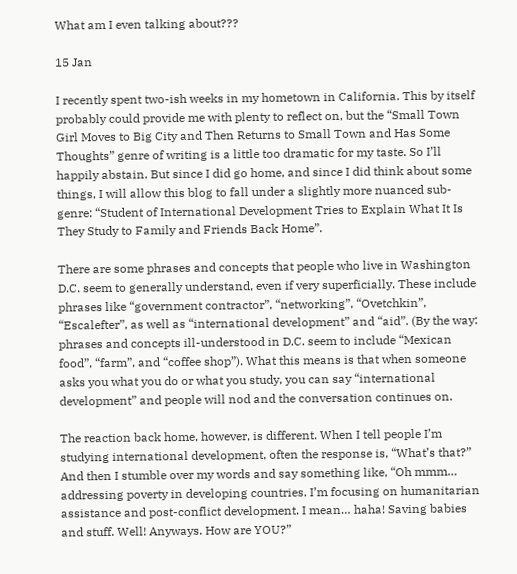What am I even talking about???

15 Jan

I recently spent two-ish weeks in my hometown in California. This by itself probably could provide me with plenty to reflect on, but the “Small Town Girl Moves to Big City and Then Returns to Small Town and Has Some Thoughts” genre of writing is a little too dramatic for my taste. So I’ll happily abstain. But since I did go home, and since I did think about some things, I will allow this blog to fall under a slightly more nuanced sub-genre: “Student of International Development Tries to Explain What It Is They Study to Family and Friends Back Home”.

There are some phrases and concepts that people who live in Washington D.C. seem to generally understand, even if very superficially. These include phrases like “government contractor”, “networking”, “Ovetchkin”, “Escalefter”, as well as “international development” and “aid”. (By the way: phrases and concepts ill-understood in D.C. seem to include “Mexican food”, “farm”, and “coffee shop”). What this means is that when someone asks you what you do or what you study, you can say “international development” and people will nod and the conversation continues on.

The reaction back home, however, is different. When I tell people I’m studying international development, often the response is, “What’s that?” And then I stumble over my words and say something like, “Oh mmm… addressing poverty in developing countries. I’m focusing on humanitarian assistance and post-conflict development. I mean… haha! Saving babies and stuff. Well! Anyways. How are YOU?”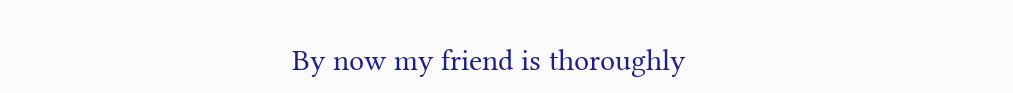By now my friend is thoroughly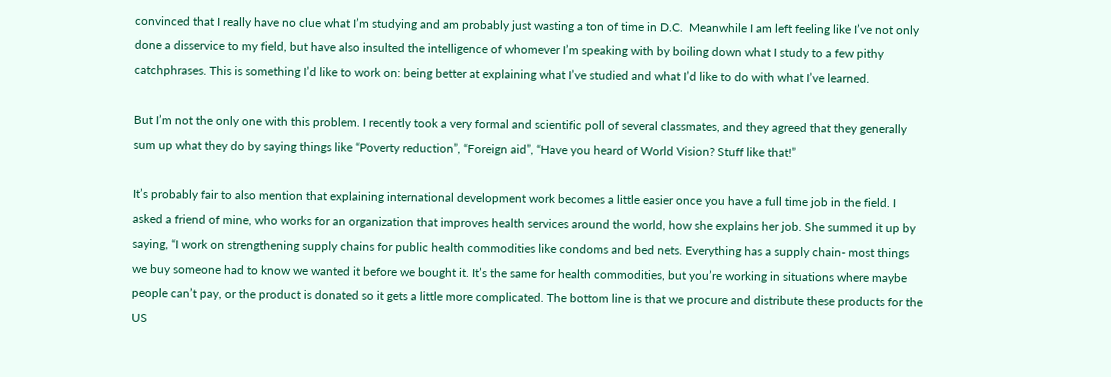convinced that I really have no clue what I’m studying and am probably just wasting a ton of time in D.C.  Meanwhile I am left feeling like I’ve not only done a disservice to my field, but have also insulted the intelligence of whomever I’m speaking with by boiling down what I study to a few pithy catchphrases. This is something I’d like to work on: being better at explaining what I’ve studied and what I’d like to do with what I’ve learned.

But I’m not the only one with this problem. I recently took a very formal and scientific poll of several classmates, and they agreed that they generally sum up what they do by saying things like “Poverty reduction”, “Foreign aid”, “Have you heard of World Vision? Stuff like that!”

It’s probably fair to also mention that explaining international development work becomes a little easier once you have a full time job in the field. I asked a friend of mine, who works for an organization that improves health services around the world, how she explains her job. She summed it up by saying, “I work on strengthening supply chains for public health commodities like condoms and bed nets. Everything has a supply chain- most things we buy someone had to know we wanted it before we bought it. It’s the same for health commodities, but you’re working in situations where maybe people can’t pay, or the product is donated so it gets a little more complicated. The bottom line is that we procure and distribute these products for the US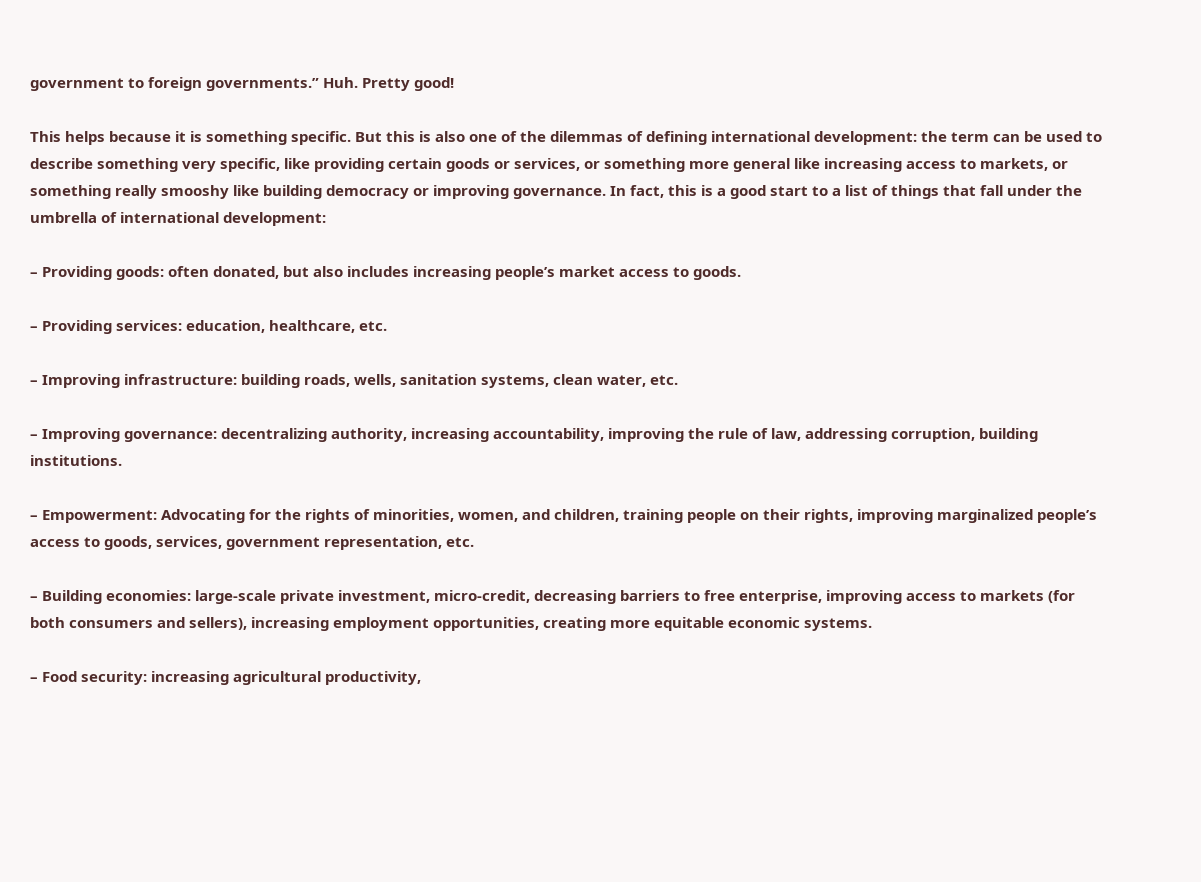government to foreign governments.” Huh. Pretty good!

This helps because it is something specific. But this is also one of the dilemmas of defining international development: the term can be used to describe something very specific, like providing certain goods or services, or something more general like increasing access to markets, or something really smooshy like building democracy or improving governance. In fact, this is a good start to a list of things that fall under the umbrella of international development:

– Providing goods: often donated, but also includes increasing people’s market access to goods.

– Providing services: education, healthcare, etc.

– Improving infrastructure: building roads, wells, sanitation systems, clean water, etc.

– Improving governance: decentralizing authority, increasing accountability, improving the rule of law, addressing corruption, building institutions.

– Empowerment: Advocating for the rights of minorities, women, and children, training people on their rights, improving marginalized people’s access to goods, services, government representation, etc.

– Building economies: large-scale private investment, micro-credit, decreasing barriers to free enterprise, improving access to markets (for both consumers and sellers), increasing employment opportunities, creating more equitable economic systems.

– Food security: increasing agricultural productivity,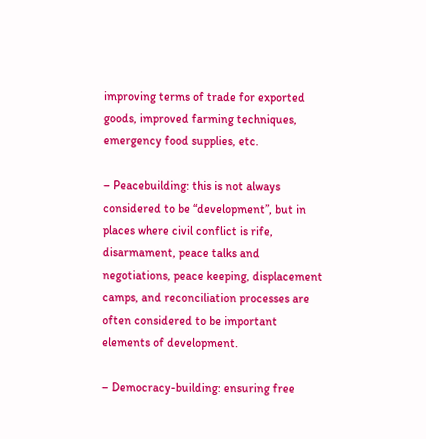improving terms of trade for exported goods, improved farming techniques, emergency food supplies, etc.

– Peacebuilding: this is not always considered to be “development”, but in places where civil conflict is rife, disarmament, peace talks and negotiations, peace keeping, displacement camps, and reconciliation processes are often considered to be important elements of development.

– Democracy-building: ensuring free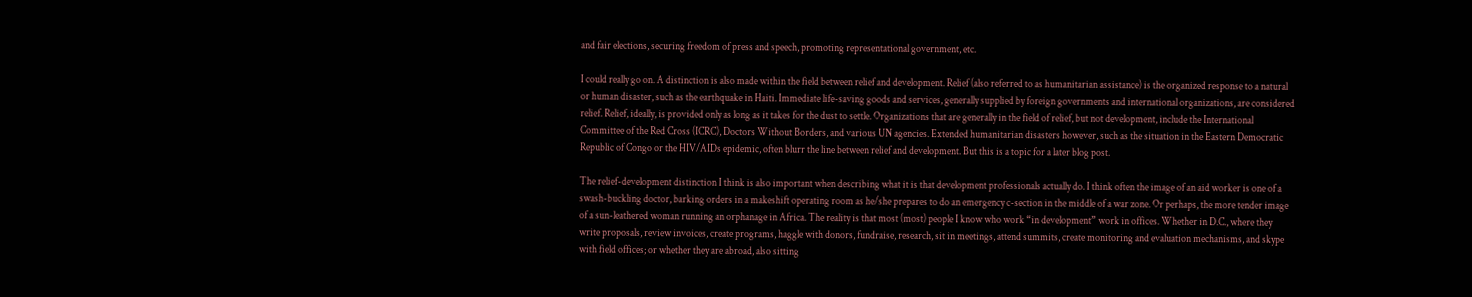and fair elections, securing freedom of press and speech, promoting representational government, etc.

I could really go on. A distinction is also made within the field between relief and development. Relief (also referred to as humanitarian assistance) is the organized response to a natural or human disaster, such as the earthquake in Haiti. Immediate life-saving goods and services, generally supplied by foreign governments and international organizations, are considered relief. Relief, ideally, is provided only as long as it takes for the dust to settle. Organizations that are generally in the field of relief, but not development, include the International Committee of the Red Cross (ICRC), Doctors Without Borders, and various UN agencies. Extended humanitarian disasters however, such as the situation in the Eastern Democratic Republic of Congo or the HIV/AIDs epidemic, often blurr the line between relief and development. But this is a topic for a later blog post.

The relief-development distinction I think is also important when describing what it is that development professionals actually do. I think often the image of an aid worker is one of a swash-buckling doctor, barking orders in a makeshift operating room as he/she prepares to do an emergency c-section in the middle of a war zone. Or perhaps, the more tender image of a sun-leathered woman running an orphanage in Africa. The reality is that most (most) people I know who work “in development” work in offices. Whether in D.C., where they write proposals, review invoices, create programs, haggle with donors, fundraise, research, sit in meetings, attend summits, create monitoring and evaluation mechanisms, and skype with field offices; or whether they are abroad, also sitting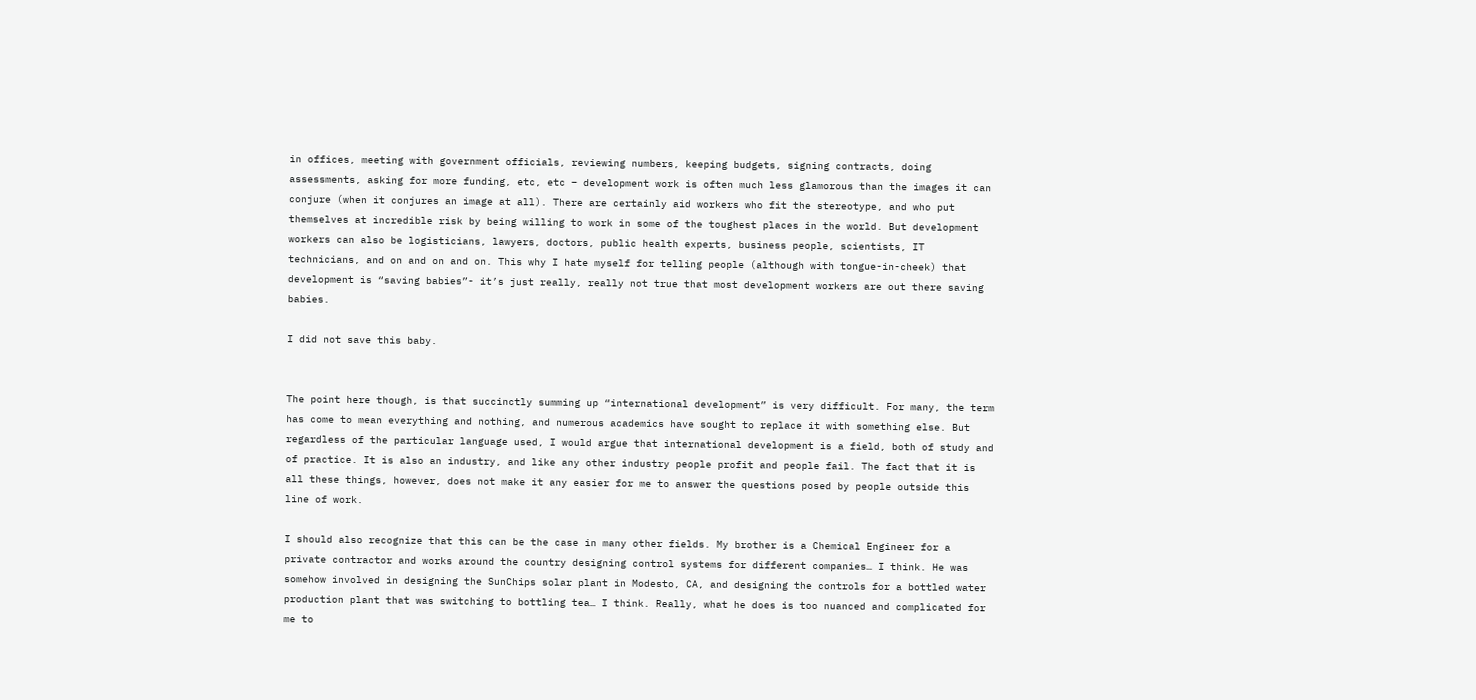in offices, meeting with government officials, reviewing numbers, keeping budgets, signing contracts, doing assessments, asking for more funding, etc, etc – development work is often much less glamorous than the images it can conjure (when it conjures an image at all). There are certainly aid workers who fit the stereotype, and who put themselves at incredible risk by being willing to work in some of the toughest places in the world. But development workers can also be logisticians, lawyers, doctors, public health experts, business people, scientists, IT technicians, and on and on and on. This why I hate myself for telling people (although with tongue-in-cheek) that development is “saving babies”- it’s just really, really not true that most development workers are out there saving babies.

I did not save this baby.


The point here though, is that succinctly summing up “international development” is very difficult. For many, the term has come to mean everything and nothing, and numerous academics have sought to replace it with something else. But regardless of the particular language used, I would argue that international development is a field, both of study and of practice. It is also an industry, and like any other industry people profit and people fail. The fact that it is all these things, however, does not make it any easier for me to answer the questions posed by people outside this line of work.

I should also recognize that this can be the case in many other fields. My brother is a Chemical Engineer for a private contractor and works around the country designing control systems for different companies… I think. He was somehow involved in designing the SunChips solar plant in Modesto, CA, and designing the controls for a bottled water production plant that was switching to bottling tea… I think. Really, what he does is too nuanced and complicated for me to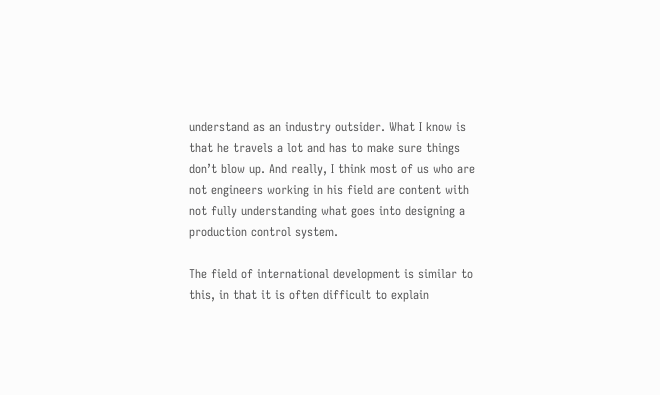understand as an industry outsider. What I know is that he travels a lot and has to make sure things don’t blow up. And really, I think most of us who are not engineers working in his field are content with not fully understanding what goes into designing a production control system.

The field of international development is similar to this, in that it is often difficult to explain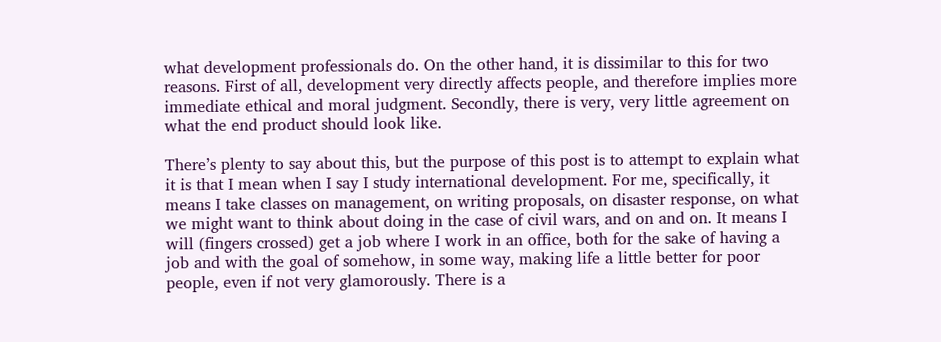what development professionals do. On the other hand, it is dissimilar to this for two reasons. First of all, development very directly affects people, and therefore implies more immediate ethical and moral judgment. Secondly, there is very, very little agreement on what the end product should look like.

There’s plenty to say about this, but the purpose of this post is to attempt to explain what it is that I mean when I say I study international development. For me, specifically, it means I take classes on management, on writing proposals, on disaster response, on what we might want to think about doing in the case of civil wars, and on and on. It means I will (fingers crossed) get a job where I work in an office, both for the sake of having a job and with the goal of somehow, in some way, making life a little better for poor people, even if not very glamorously. There is a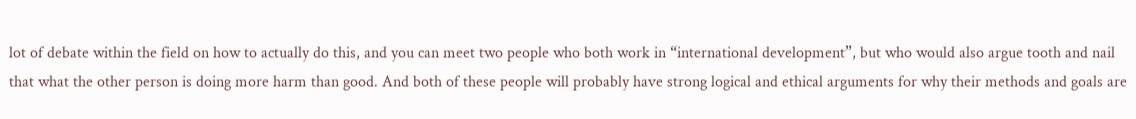lot of debate within the field on how to actually do this, and you can meet two people who both work in “international development”, but who would also argue tooth and nail that what the other person is doing more harm than good. And both of these people will probably have strong logical and ethical arguments for why their methods and goals are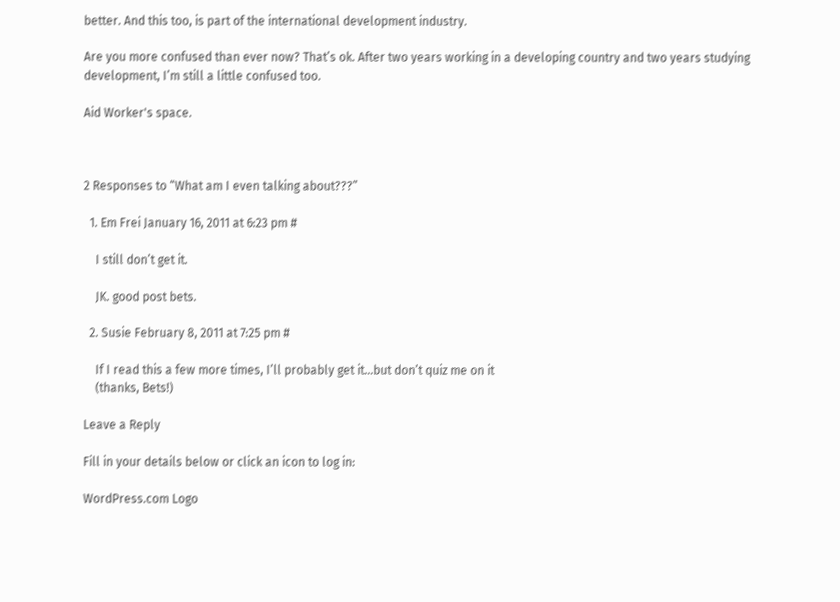better. And this too, is part of the international development industry.

Are you more confused than ever now? That’s ok. After two years working in a developing country and two years studying development, I’m still a little confused too.

Aid Worker's space.



2 Responses to “What am I even talking about???”

  1. Em Frei January 16, 2011 at 6:23 pm #

    I still don’t get it.

    JK. good post bets.

  2. Susie February 8, 2011 at 7:25 pm #

    If I read this a few more times, I’ll probably get it…but don’t quiz me on it
    (thanks, Bets!)

Leave a Reply

Fill in your details below or click an icon to log in:

WordPress.com Logo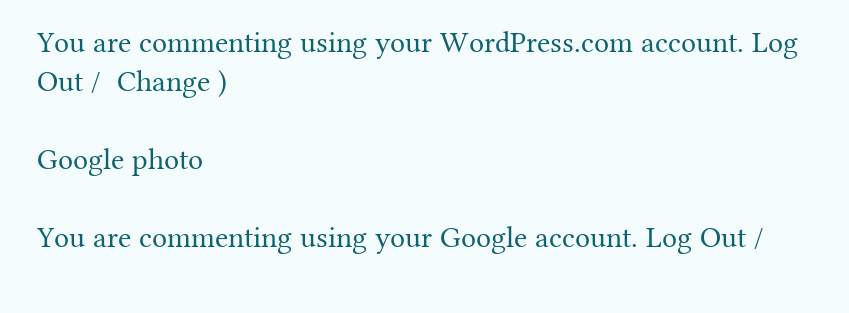You are commenting using your WordPress.com account. Log Out /  Change )

Google photo

You are commenting using your Google account. Log Out /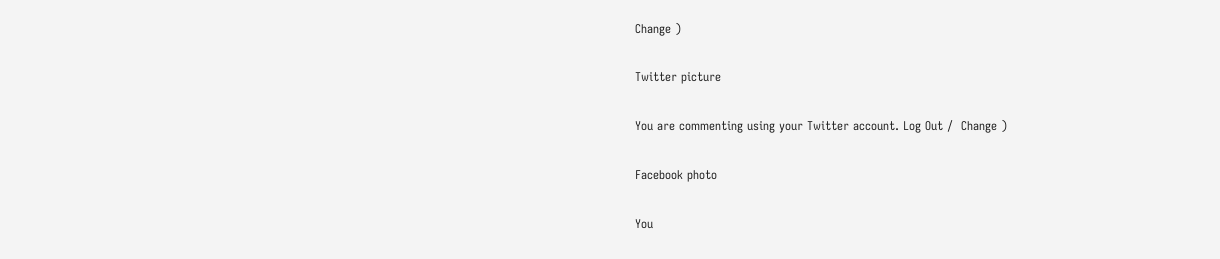Change )

Twitter picture

You are commenting using your Twitter account. Log Out /  Change )

Facebook photo

You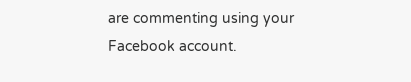are commenting using your Facebook account.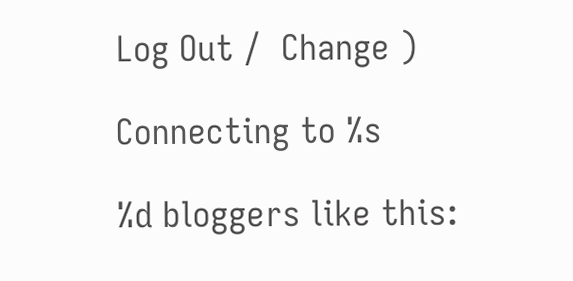Log Out /  Change )

Connecting to %s

%d bloggers like this: